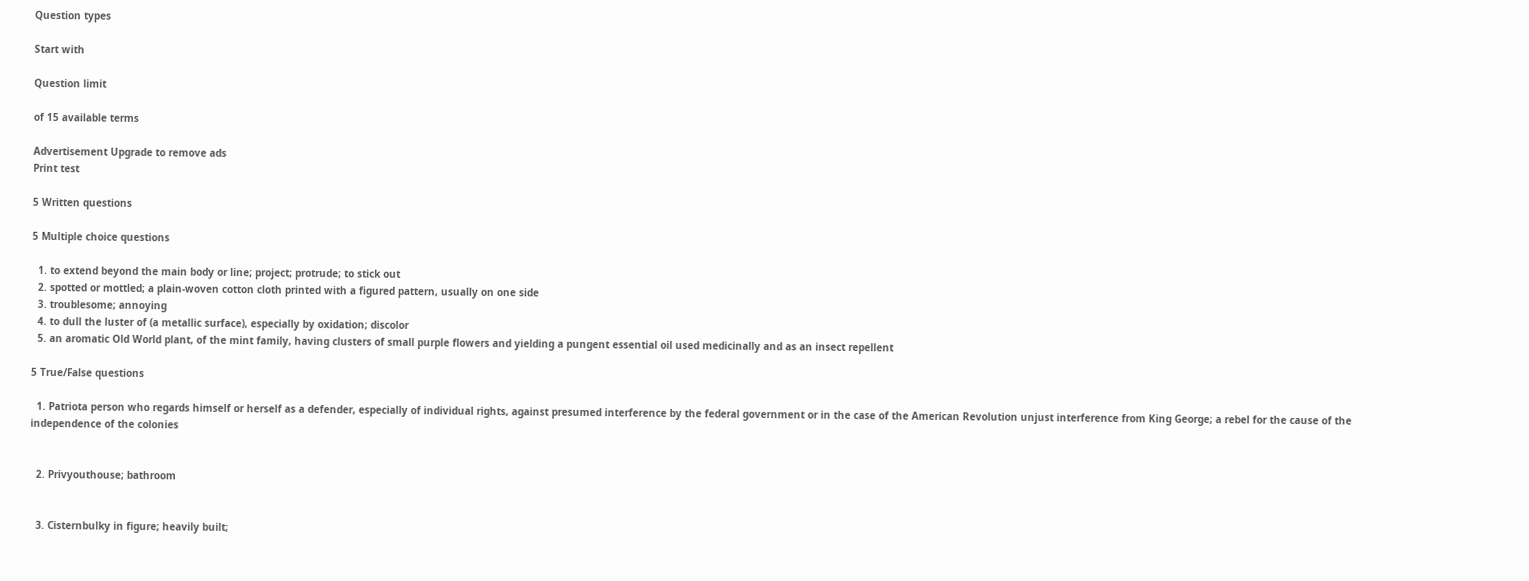Question types

Start with

Question limit

of 15 available terms

Advertisement Upgrade to remove ads
Print test

5 Written questions

5 Multiple choice questions

  1. to extend beyond the main body or line; project; protrude; to stick out
  2. spotted or mottled; a plain-woven cotton cloth printed with a figured pattern, usually on one side
  3. troublesome; annoying
  4. to dull the luster of (a metallic surface), especially by oxidation; discolor
  5. an aromatic Old World plant, of the mint family, having clusters of small purple flowers and yielding a pungent essential oil used medicinally and as an insect repellent

5 True/False questions

  1. Patriota person who regards himself or herself as a defender, especially of individual rights, against presumed interference by the federal government or in the case of the American Revolution unjust interference from King George; a rebel for the cause of the independence of the colonies


  2. Privyouthouse; bathroom


  3. Cisternbulky in figure; heavily built;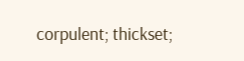corpulent; thickset;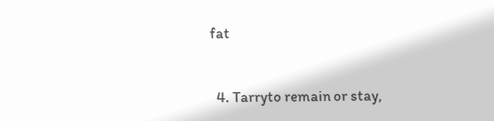fat


  4. Tarryto remain or stay,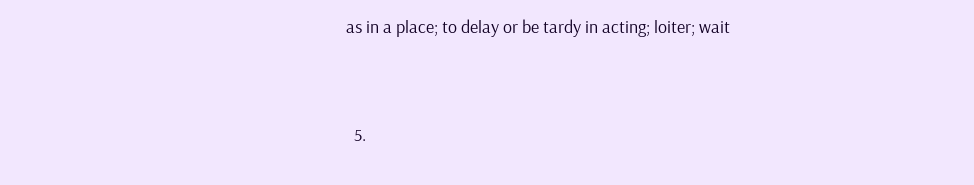as in a place; to delay or be tardy in acting; loiter; wait


  5.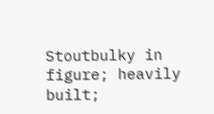Stoutbulky in figure; heavily built;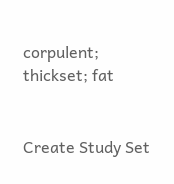corpulent; thickset; fat


Create Study Set